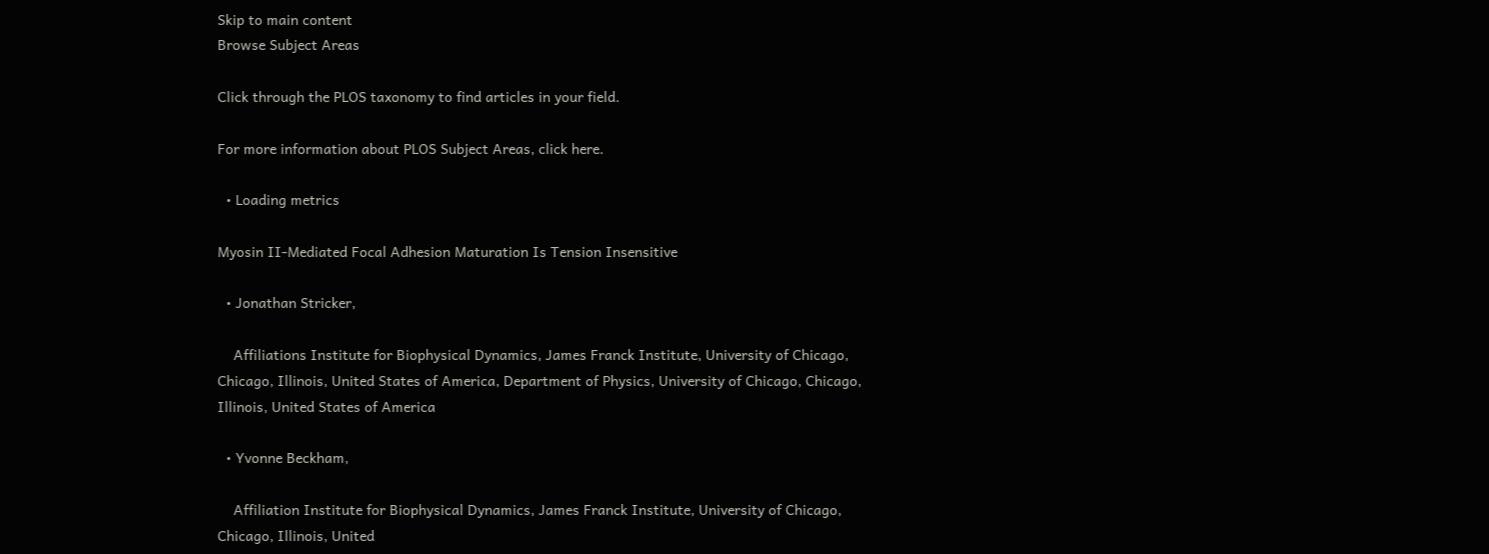Skip to main content
Browse Subject Areas

Click through the PLOS taxonomy to find articles in your field.

For more information about PLOS Subject Areas, click here.

  • Loading metrics

Myosin II-Mediated Focal Adhesion Maturation Is Tension Insensitive

  • Jonathan Stricker,

    Affiliations Institute for Biophysical Dynamics, James Franck Institute, University of Chicago, Chicago, Illinois, United States of America, Department of Physics, University of Chicago, Chicago, Illinois, United States of America

  • Yvonne Beckham,

    Affiliation Institute for Biophysical Dynamics, James Franck Institute, University of Chicago, Chicago, Illinois, United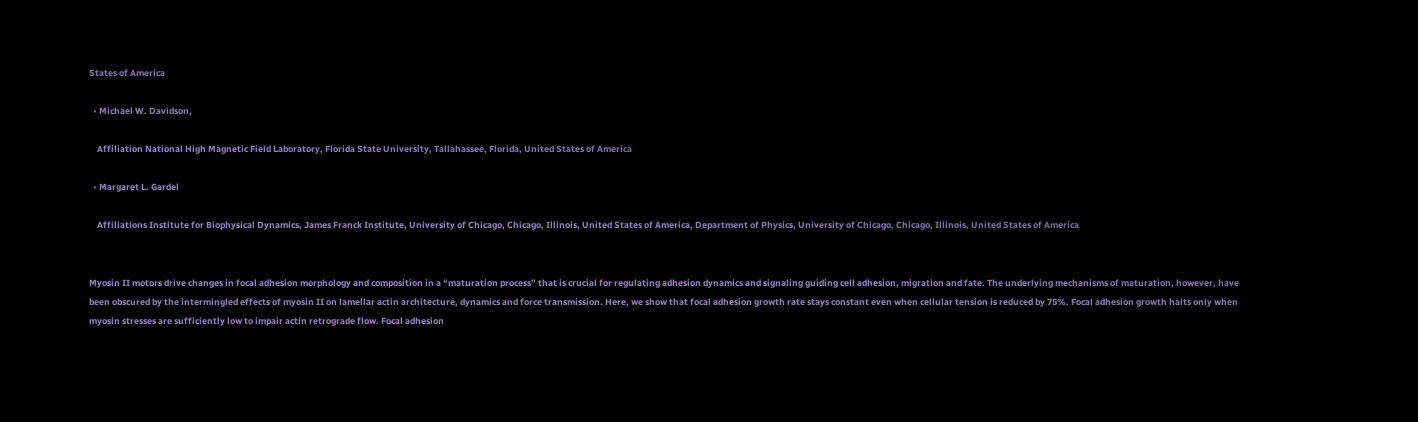States of America

  • Michael W. Davidson,

    Affiliation National High Magnetic Field Laboratory, Florida State University, Tallahassee, Florida, United States of America

  • Margaret L. Gardel

    Affiliations Institute for Biophysical Dynamics, James Franck Institute, University of Chicago, Chicago, Illinois, United States of America, Department of Physics, University of Chicago, Chicago, Illinois, United States of America


Myosin II motors drive changes in focal adhesion morphology and composition in a “maturation process” that is crucial for regulating adhesion dynamics and signaling guiding cell adhesion, migration and fate. The underlying mechanisms of maturation, however, have been obscured by the intermingled effects of myosin II on lamellar actin architecture, dynamics and force transmission. Here, we show that focal adhesion growth rate stays constant even when cellular tension is reduced by 75%. Focal adhesion growth halts only when myosin stresses are sufficiently low to impair actin retrograde flow. Focal adhesion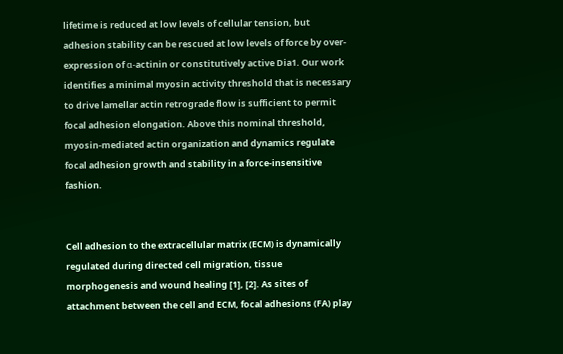lifetime is reduced at low levels of cellular tension, but adhesion stability can be rescued at low levels of force by over-expression of α-actinin or constitutively active Dia1. Our work identifies a minimal myosin activity threshold that is necessary to drive lamellar actin retrograde flow is sufficient to permit focal adhesion elongation. Above this nominal threshold, myosin-mediated actin organization and dynamics regulate focal adhesion growth and stability in a force-insensitive fashion.


Cell adhesion to the extracellular matrix (ECM) is dynamically regulated during directed cell migration, tissue morphogenesis and wound healing [1], [2]. As sites of attachment between the cell and ECM, focal adhesions (FA) play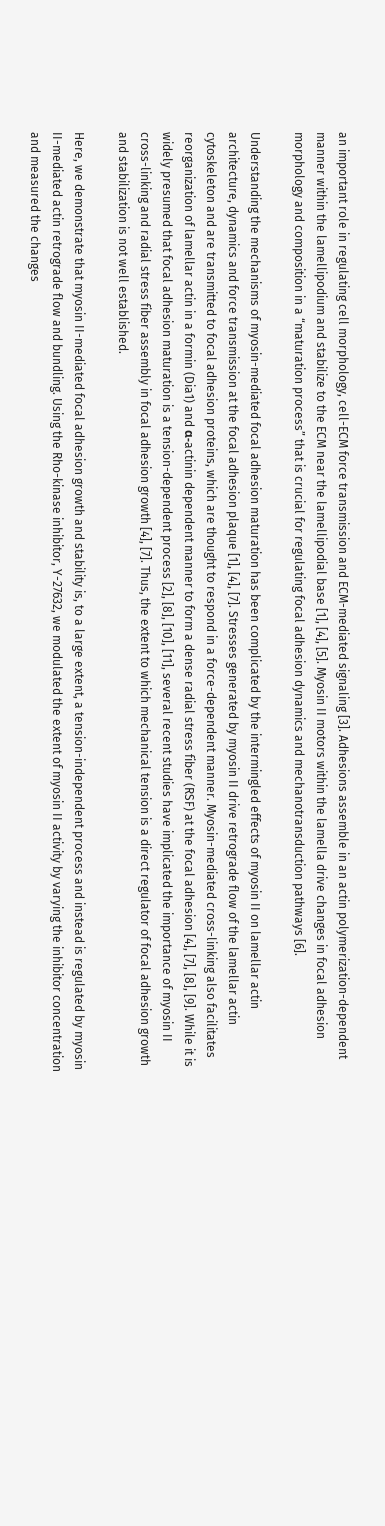an important role in regulating cell morphology, cell-ECM force transmission and ECM-mediated signaling [3]. Adhesions assemble in an actin polymerization-dependent manner within the lamellipodium and stabilize to the ECM near the lamellipodial base [1], [4], [5]. Myosin II motors within the lamella drive changes in focal adhesion morphology and composition in a “maturation process” that is crucial for regulating focal adhesion dynamics and mechanotransduction pathways [6].

Understanding the mechanisms of myosin-mediated focal adhesion maturation has been complicated by the intermingled effects of myosin II on lamellar actin architecture, dynamics and force transmission at the focal adhesion plaque [1], [4], [7]. Stresses generated by myosin II drive retrograde flow of the lamellar actin cytoskeleton and are transmitted to focal adhesion proteins, which are thought to respond in a force-dependent manner. Myosin-mediated cross-linking also facilitates reorganization of lamellar actin in a formin (Dia1) and α-actinin dependent manner to form a dense radial stress fiber (RSF) at the focal adhesion [4], [7], [8], [9]. While it is widely presumed that focal adhesion maturation is a tension-dependent process [2], [8], [10], [11], several recent studies have implicated the importance of myosin II cross-linking and radial stress fiber assembly in focal adhesion growth [4], [7]. Thus, the extent to which mechanical tension is a direct regulator of focal adhesion growth and stabilization is not well established.

Here, we demonstrate that myosin II-mediated focal adhesion growth and stability is, to a large extent, a tension-independent process and instead is regulated by myosin II-mediated actin retrograde flow and bundling. Using the Rho-kinase inhibitor, Y-27632, we modulated the extent of myosin II activity by varying the inhibitor concentration and measured the changes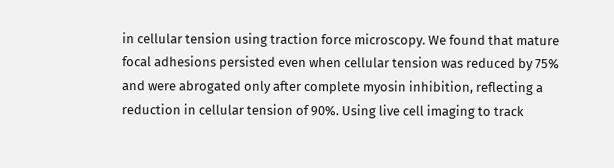in cellular tension using traction force microscopy. We found that mature focal adhesions persisted even when cellular tension was reduced by 75% and were abrogated only after complete myosin inhibition, reflecting a reduction in cellular tension of 90%. Using live cell imaging to track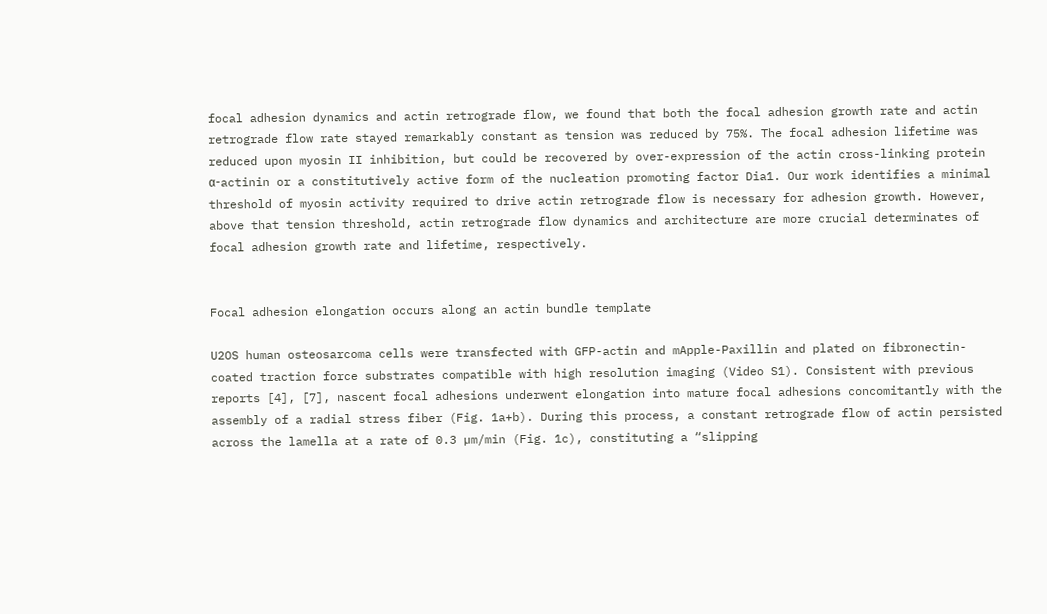focal adhesion dynamics and actin retrograde flow, we found that both the focal adhesion growth rate and actin retrograde flow rate stayed remarkably constant as tension was reduced by 75%. The focal adhesion lifetime was reduced upon myosin II inhibition, but could be recovered by over-expression of the actin cross-linking protein α-actinin or a constitutively active form of the nucleation promoting factor Dia1. Our work identifies a minimal threshold of myosin activity required to drive actin retrograde flow is necessary for adhesion growth. However, above that tension threshold, actin retrograde flow dynamics and architecture are more crucial determinates of focal adhesion growth rate and lifetime, respectively.


Focal adhesion elongation occurs along an actin bundle template

U2OS human osteosarcoma cells were transfected with GFP-actin and mApple-Paxillin and plated on fibronectin-coated traction force substrates compatible with high resolution imaging (Video S1). Consistent with previous reports [4], [7], nascent focal adhesions underwent elongation into mature focal adhesions concomitantly with the assembly of a radial stress fiber (Fig. 1a+b). During this process, a constant retrograde flow of actin persisted across the lamella at a rate of 0.3 µm/min (Fig. 1c), constituting a “slipping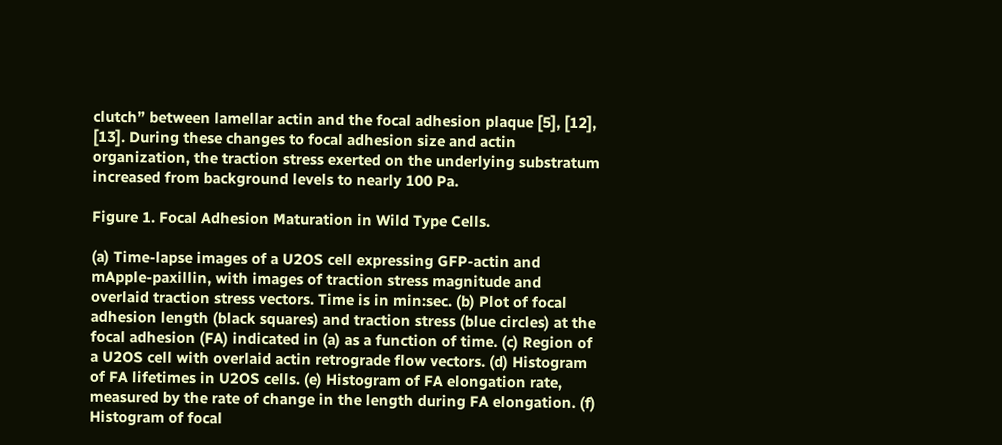clutch” between lamellar actin and the focal adhesion plaque [5], [12], [13]. During these changes to focal adhesion size and actin organization, the traction stress exerted on the underlying substratum increased from background levels to nearly 100 Pa.

Figure 1. Focal Adhesion Maturation in Wild Type Cells.

(a) Time-lapse images of a U2OS cell expressing GFP-actin and mApple-paxillin, with images of traction stress magnitude and overlaid traction stress vectors. Time is in min:sec. (b) Plot of focal adhesion length (black squares) and traction stress (blue circles) at the focal adhesion (FA) indicated in (a) as a function of time. (c) Region of a U2OS cell with overlaid actin retrograde flow vectors. (d) Histogram of FA lifetimes in U2OS cells. (e) Histogram of FA elongation rate, measured by the rate of change in the length during FA elongation. (f) Histogram of focal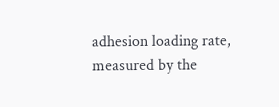adhesion loading rate, measured by the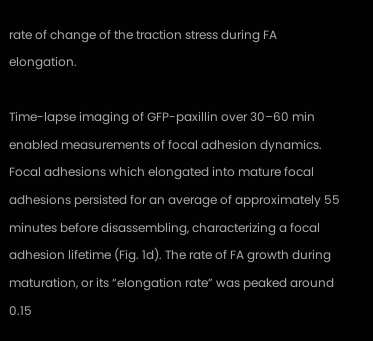rate of change of the traction stress during FA elongation.

Time-lapse imaging of GFP-paxillin over 30–60 min enabled measurements of focal adhesion dynamics. Focal adhesions which elongated into mature focal adhesions persisted for an average of approximately 55 minutes before disassembling, characterizing a focal adhesion lifetime (Fig. 1d). The rate of FA growth during maturation, or its “elongation rate” was peaked around 0.15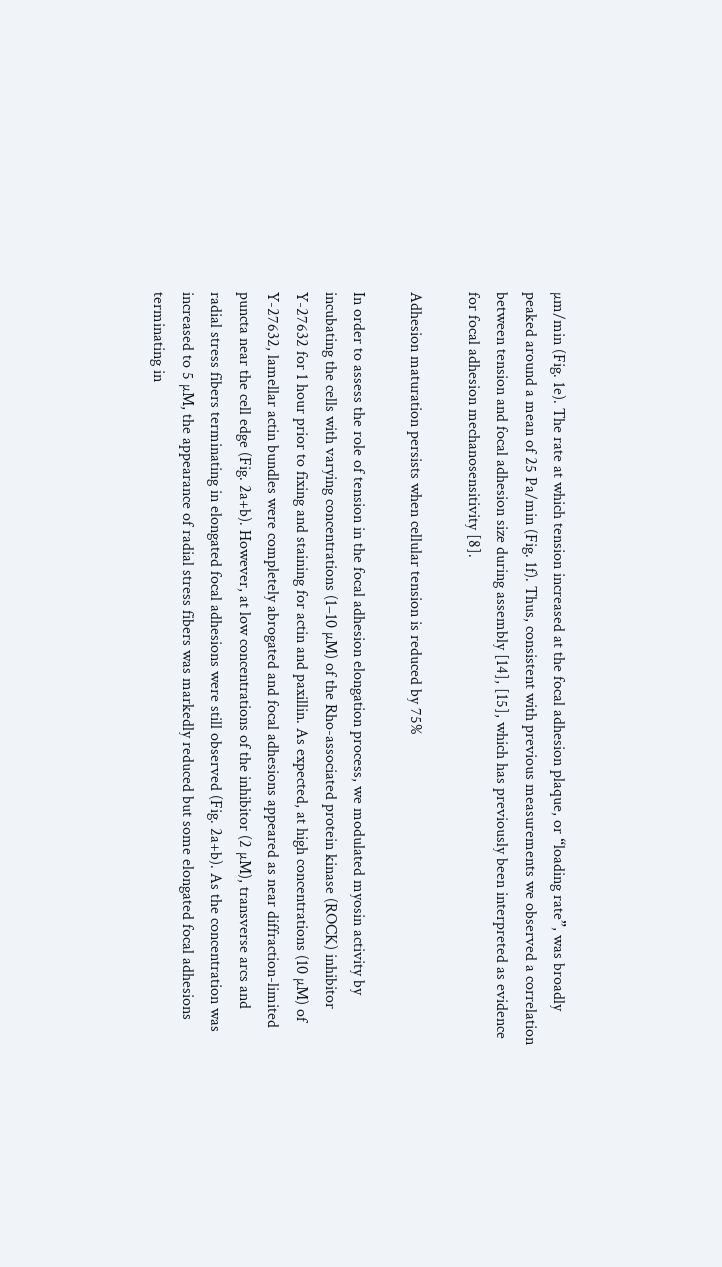µm/min (Fig. 1e). The rate at which tension increased at the focal adhesion plaque, or “loading rate”, was broadly peaked around a mean of 25 Pa/min (Fig. 1f). Thus, consistent with previous measurements we observed a correlation between tension and focal adhesion size during assembly [14], [15], which has previously been interpreted as evidence for focal adhesion mechanosensitivity [8].

Adhesion maturation persists when cellular tension is reduced by 75%

In order to assess the role of tension in the focal adhesion elongation process, we modulated myosin activity by incubating the cells with varying concentrations (1–10 µM) of the Rho-associated protein kinase (ROCK) inhibitor Y-27632 for 1 hour prior to fixing and staining for actin and paxillin. As expected, at high concentrations (10 µM) of Y-27632, lamellar actin bundles were completely abrogated and focal adhesions appeared as near diffraction-limited puncta near the cell edge (Fig. 2a+b). However, at low concentrations of the inhibitor (2 µM), transverse arcs and radial stress fibers terminating in elongated focal adhesions were still observed (Fig. 2a+b). As the concentration was increased to 5 µM, the appearance of radial stress fibers was markedly reduced but some elongated focal adhesions terminating in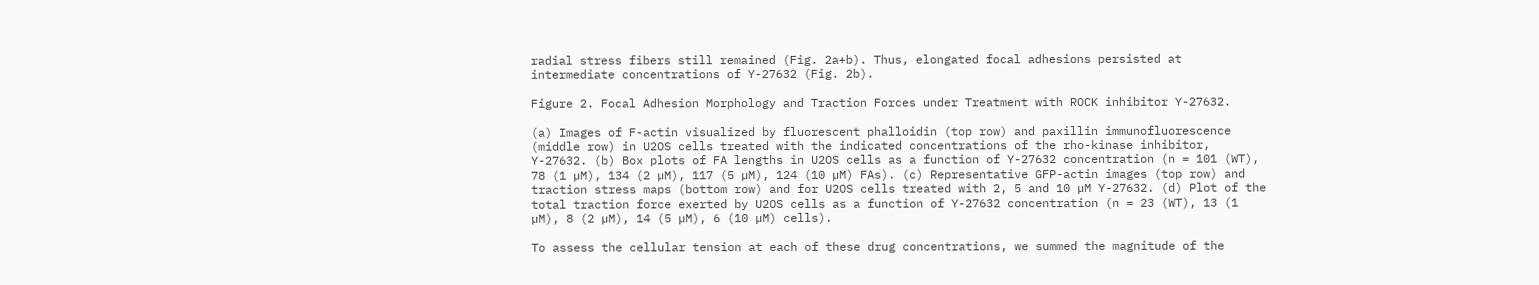radial stress fibers still remained (Fig. 2a+b). Thus, elongated focal adhesions persisted at intermediate concentrations of Y-27632 (Fig. 2b).

Figure 2. Focal Adhesion Morphology and Traction Forces under Treatment with ROCK inhibitor Y-27632.

(a) Images of F-actin visualized by fluorescent phalloidin (top row) and paxillin immunofluorescence (middle row) in U2OS cells treated with the indicated concentrations of the rho-kinase inhibitor, Y-27632. (b) Box plots of FA lengths in U2OS cells as a function of Y-27632 concentration (n = 101 (WT), 78 (1 µM), 134 (2 µM), 117 (5 µM), 124 (10 µM) FAs). (c) Representative GFP-actin images (top row) and traction stress maps (bottom row) and for U2OS cells treated with 2, 5 and 10 µM Y-27632. (d) Plot of the total traction force exerted by U2OS cells as a function of Y-27632 concentration (n = 23 (WT), 13 (1 µM), 8 (2 µM), 14 (5 µM), 6 (10 µM) cells).

To assess the cellular tension at each of these drug concentrations, we summed the magnitude of the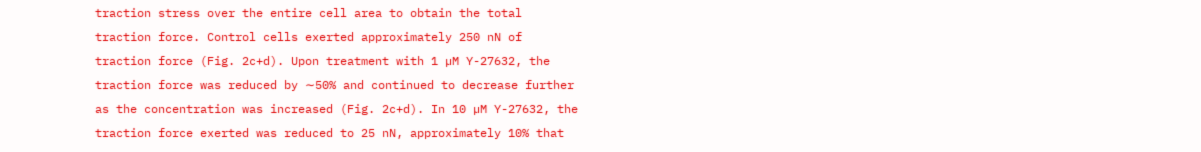traction stress over the entire cell area to obtain the total traction force. Control cells exerted approximately 250 nN of traction force (Fig. 2c+d). Upon treatment with 1 µM Y-27632, the traction force was reduced by ∼50% and continued to decrease further as the concentration was increased (Fig. 2c+d). In 10 µM Y-27632, the traction force exerted was reduced to 25 nN, approximately 10% that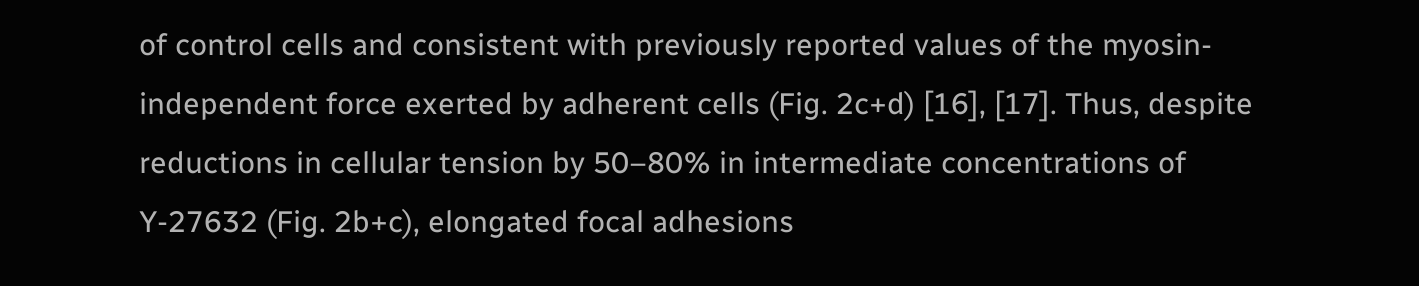of control cells and consistent with previously reported values of the myosin-independent force exerted by adherent cells (Fig. 2c+d) [16], [17]. Thus, despite reductions in cellular tension by 50–80% in intermediate concentrations of Y-27632 (Fig. 2b+c), elongated focal adhesions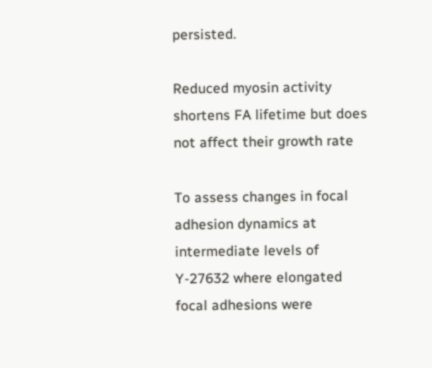persisted.

Reduced myosin activity shortens FA lifetime but does not affect their growth rate

To assess changes in focal adhesion dynamics at intermediate levels of Y-27632 where elongated focal adhesions were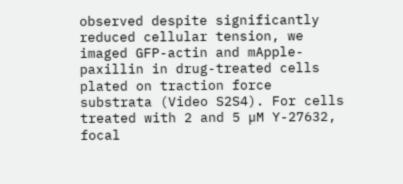observed despite significantly reduced cellular tension, we imaged GFP-actin and mApple-paxillin in drug-treated cells plated on traction force substrata (Video S2S4). For cells treated with 2 and 5 µM Y-27632, focal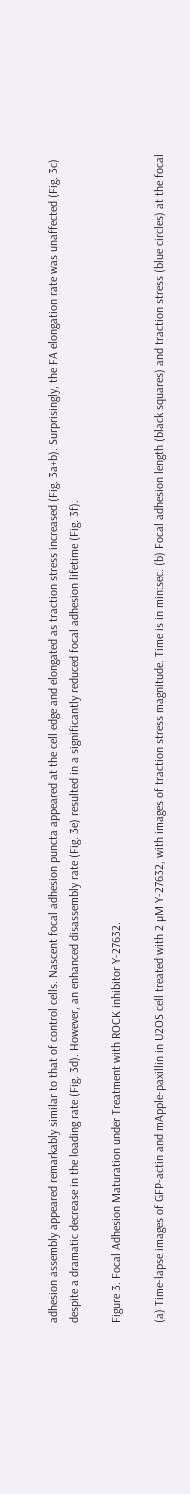adhesion assembly appeared remarkably similar to that of control cells. Nascent focal adhesion puncta appeared at the cell edge and elongated as traction stress increased (Fig. 3a+b). Surprisingly, the FA elongation rate was unaffected (Fig. 3c) despite a dramatic decrease in the loading rate (Fig. 3d). However, an enhanced disassembly rate (Fig. 3e) resulted in a significantly reduced focal adhesion lifetime (Fig. 3f).

Figure 3. Focal Adhesion Maturation under Treatment with ROCK inhibitor Y-27632.

(a) Time-lapse images of GFP-actin and mApple-paxillin in U2OS cell treated with 2 µM Y-27632, with images of traction stress magnitude. Time is in min:sec. (b) Focal adhesion length (black squares) and traction stress (blue circles) at the focal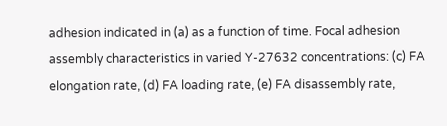adhesion indicated in (a) as a function of time. Focal adhesion assembly characteristics in varied Y-27632 concentrations: (c) FA elongation rate, (d) FA loading rate, (e) FA disassembly rate,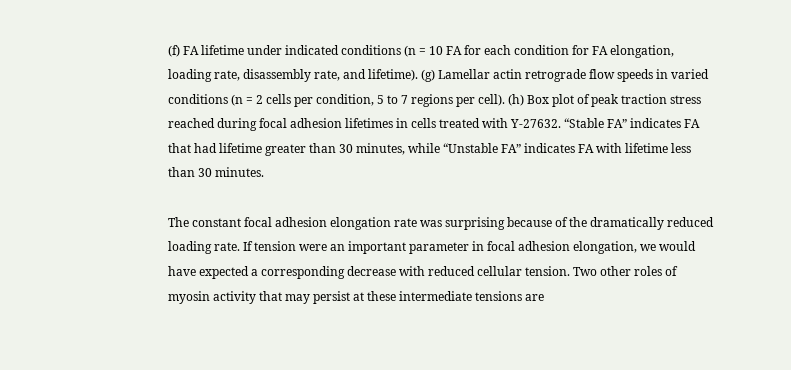(f) FA lifetime under indicated conditions (n = 10 FA for each condition for FA elongation, loading rate, disassembly rate, and lifetime). (g) Lamellar actin retrograde flow speeds in varied conditions (n = 2 cells per condition, 5 to 7 regions per cell). (h) Box plot of peak traction stress reached during focal adhesion lifetimes in cells treated with Y-27632. “Stable FA” indicates FA that had lifetime greater than 30 minutes, while “Unstable FA” indicates FA with lifetime less than 30 minutes.

The constant focal adhesion elongation rate was surprising because of the dramatically reduced loading rate. If tension were an important parameter in focal adhesion elongation, we would have expected a corresponding decrease with reduced cellular tension. Two other roles of myosin activity that may persist at these intermediate tensions are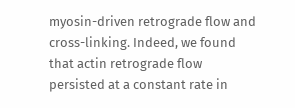myosin-driven retrograde flow and cross-linking. Indeed, we found that actin retrograde flow persisted at a constant rate in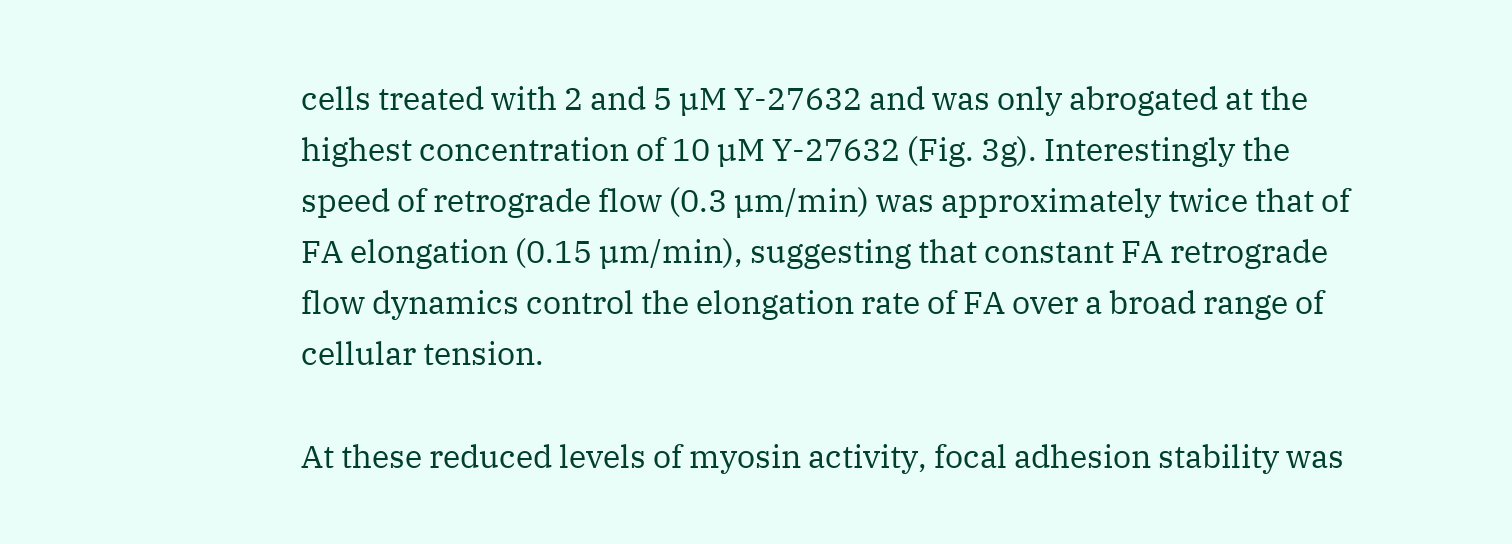cells treated with 2 and 5 µM Y-27632 and was only abrogated at the highest concentration of 10 µM Y-27632 (Fig. 3g). Interestingly the speed of retrograde flow (0.3 µm/min) was approximately twice that of FA elongation (0.15 µm/min), suggesting that constant FA retrograde flow dynamics control the elongation rate of FA over a broad range of cellular tension.

At these reduced levels of myosin activity, focal adhesion stability was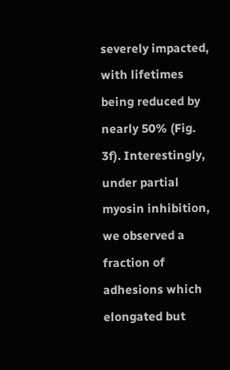severely impacted, with lifetimes being reduced by nearly 50% (Fig. 3f). Interestingly, under partial myosin inhibition, we observed a fraction of adhesions which elongated but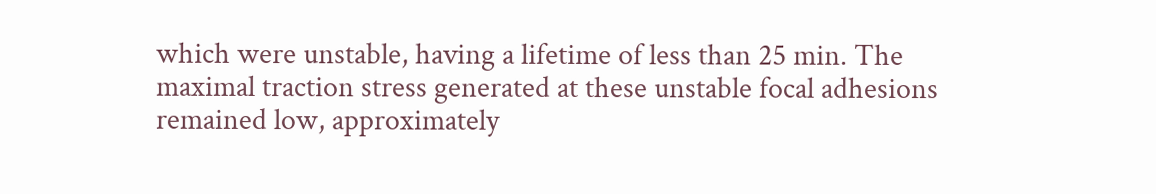which were unstable, having a lifetime of less than 25 min. The maximal traction stress generated at these unstable focal adhesions remained low, approximately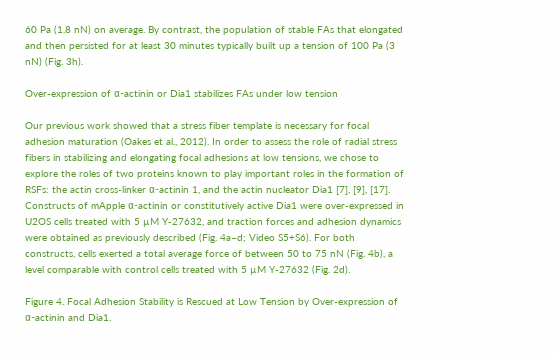60 Pa (1.8 nN) on average. By contrast, the population of stable FAs that elongated and then persisted for at least 30 minutes typically built up a tension of 100 Pa (3 nN) (Fig. 3h).

Over-expression of α-actinin or Dia1 stabilizes FAs under low tension

Our previous work showed that a stress fiber template is necessary for focal adhesion maturation (Oakes et al., 2012). In order to assess the role of radial stress fibers in stabilizing and elongating focal adhesions at low tensions, we chose to explore the roles of two proteins known to play important roles in the formation of RSFs: the actin cross-linker α-actinin 1, and the actin nucleator Dia1 [7], [9], [17]. Constructs of mApple α-actinin or constitutively active Dia1 were over-expressed in U2OS cells treated with 5 µM Y-27632, and traction forces and adhesion dynamics were obtained as previously described (Fig. 4a–d; Video S5+S6). For both constructs, cells exerted a total average force of between 50 to 75 nN (Fig. 4b), a level comparable with control cells treated with 5 µM Y-27632 (Fig. 2d).

Figure 4. Focal Adhesion Stability is Rescued at Low Tension by Over-expression of α-actinin and Dia1.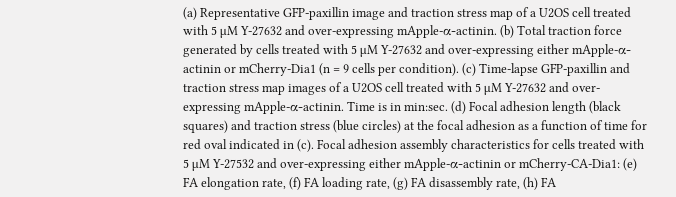(a) Representative GFP-paxillin image and traction stress map of a U2OS cell treated with 5 µM Y-27632 and over-expressing mApple-α-actinin. (b) Total traction force generated by cells treated with 5 µM Y-27632 and over-expressing either mApple-α-actinin or mCherry-Dia1 (n = 9 cells per condition). (c) Time-lapse GFP-paxillin and traction stress map images of a U2OS cell treated with 5 µM Y-27632 and over-expressing mApple-α-actinin. Time is in min:sec. (d) Focal adhesion length (black squares) and traction stress (blue circles) at the focal adhesion as a function of time for red oval indicated in (c). Focal adhesion assembly characteristics for cells treated with 5 µM Y-27532 and over-expressing either mApple-α-actinin or mCherry-CA-Dia1: (e) FA elongation rate, (f) FA loading rate, (g) FA disassembly rate, (h) FA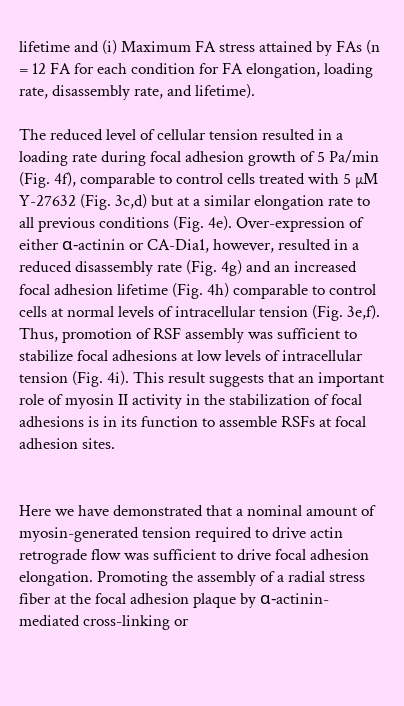lifetime and (i) Maximum FA stress attained by FAs (n = 12 FA for each condition for FA elongation, loading rate, disassembly rate, and lifetime).

The reduced level of cellular tension resulted in a loading rate during focal adhesion growth of 5 Pa/min (Fig. 4f), comparable to control cells treated with 5 µM Y-27632 (Fig. 3c,d) but at a similar elongation rate to all previous conditions (Fig. 4e). Over-expression of either α-actinin or CA-Dia1, however, resulted in a reduced disassembly rate (Fig. 4g) and an increased focal adhesion lifetime (Fig. 4h) comparable to control cells at normal levels of intracellular tension (Fig. 3e,f). Thus, promotion of RSF assembly was sufficient to stabilize focal adhesions at low levels of intracellular tension (Fig. 4i). This result suggests that an important role of myosin II activity in the stabilization of focal adhesions is in its function to assemble RSFs at focal adhesion sites.


Here we have demonstrated that a nominal amount of myosin-generated tension required to drive actin retrograde flow was sufficient to drive focal adhesion elongation. Promoting the assembly of a radial stress fiber at the focal adhesion plaque by α-actinin-mediated cross-linking or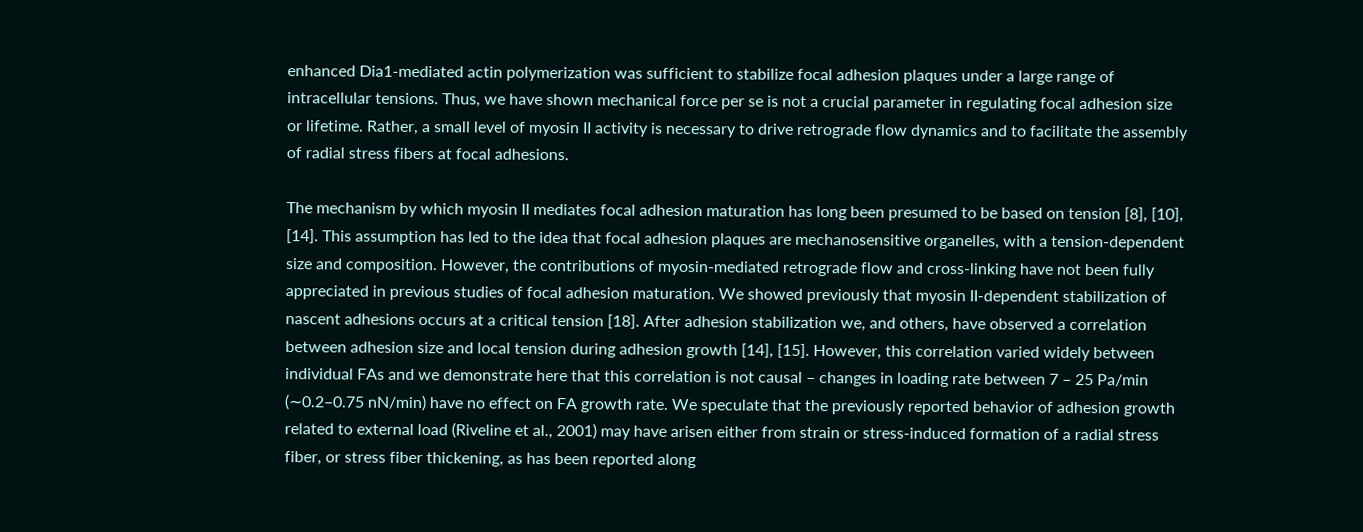enhanced Dia1-mediated actin polymerization was sufficient to stabilize focal adhesion plaques under a large range of intracellular tensions. Thus, we have shown mechanical force per se is not a crucial parameter in regulating focal adhesion size or lifetime. Rather, a small level of myosin II activity is necessary to drive retrograde flow dynamics and to facilitate the assembly of radial stress fibers at focal adhesions.

The mechanism by which myosin II mediates focal adhesion maturation has long been presumed to be based on tension [8], [10], [14]. This assumption has led to the idea that focal adhesion plaques are mechanosensitive organelles, with a tension-dependent size and composition. However, the contributions of myosin-mediated retrograde flow and cross-linking have not been fully appreciated in previous studies of focal adhesion maturation. We showed previously that myosin II-dependent stabilization of nascent adhesions occurs at a critical tension [18]. After adhesion stabilization we, and others, have observed a correlation between adhesion size and local tension during adhesion growth [14], [15]. However, this correlation varied widely between individual FAs and we demonstrate here that this correlation is not causal – changes in loading rate between 7 – 25 Pa/min (∼0.2–0.75 nN/min) have no effect on FA growth rate. We speculate that the previously reported behavior of adhesion growth related to external load (Riveline et al., 2001) may have arisen either from strain or stress-induced formation of a radial stress fiber, or stress fiber thickening, as has been reported along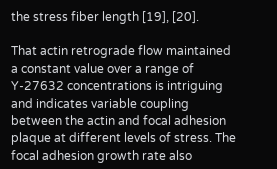the stress fiber length [19], [20].

That actin retrograde flow maintained a constant value over a range of Y-27632 concentrations is intriguing and indicates variable coupling between the actin and focal adhesion plaque at different levels of stress. The focal adhesion growth rate also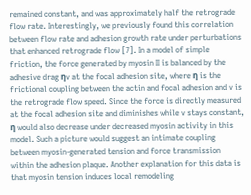remained constant, and was approximately half the retrograde flow rate. Interestingly, we previously found this correlation between flow rate and adhesion growth rate under perturbations that enhanced retrograde flow [7]. In a model of simple friction, the force generated by myosin II is balanced by the adhesive drag ηv at the focal adhesion site, where η is the frictional coupling between the actin and focal adhesion and v is the retrograde flow speed. Since the force is directly measured at the focal adhesion site and diminishes while v stays constant, η would also decrease under decreased myosin activity in this model. Such a picture would suggest an intimate coupling between myosin-generated tension and force transmission within the adhesion plaque. Another explanation for this data is that myosin tension induces local remodeling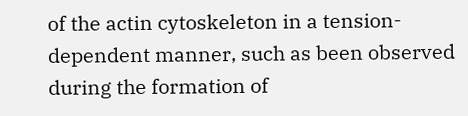of the actin cytoskeleton in a tension-dependent manner, such as been observed during the formation of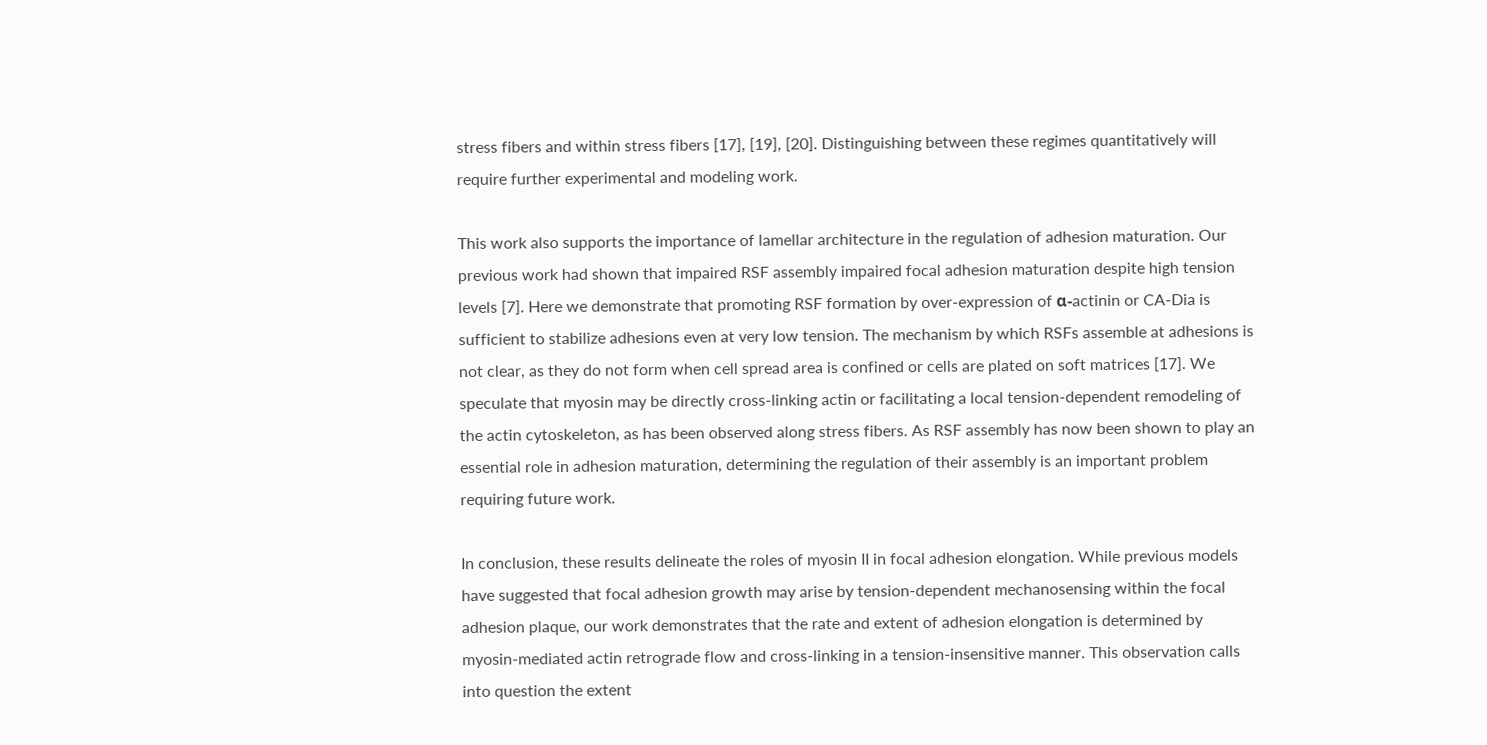stress fibers and within stress fibers [17], [19], [20]. Distinguishing between these regimes quantitatively will require further experimental and modeling work.

This work also supports the importance of lamellar architecture in the regulation of adhesion maturation. Our previous work had shown that impaired RSF assembly impaired focal adhesion maturation despite high tension levels [7]. Here we demonstrate that promoting RSF formation by over-expression of α-actinin or CA-Dia is sufficient to stabilize adhesions even at very low tension. The mechanism by which RSFs assemble at adhesions is not clear, as they do not form when cell spread area is confined or cells are plated on soft matrices [17]. We speculate that myosin may be directly cross-linking actin or facilitating a local tension-dependent remodeling of the actin cytoskeleton, as has been observed along stress fibers. As RSF assembly has now been shown to play an essential role in adhesion maturation, determining the regulation of their assembly is an important problem requiring future work.

In conclusion, these results delineate the roles of myosin II in focal adhesion elongation. While previous models have suggested that focal adhesion growth may arise by tension-dependent mechanosensing within the focal adhesion plaque, our work demonstrates that the rate and extent of adhesion elongation is determined by myosin-mediated actin retrograde flow and cross-linking in a tension-insensitive manner. This observation calls into question the extent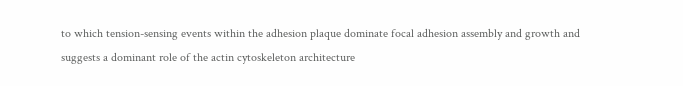to which tension-sensing events within the adhesion plaque dominate focal adhesion assembly and growth and suggests a dominant role of the actin cytoskeleton architecture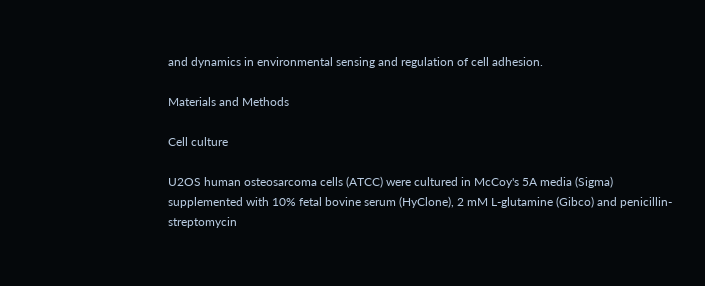and dynamics in environmental sensing and regulation of cell adhesion.

Materials and Methods

Cell culture

U2OS human osteosarcoma cells (ATCC) were cultured in McCoy's 5A media (Sigma) supplemented with 10% fetal bovine serum (HyClone), 2 mM L-glutamine (Gibco) and penicillin-streptomycin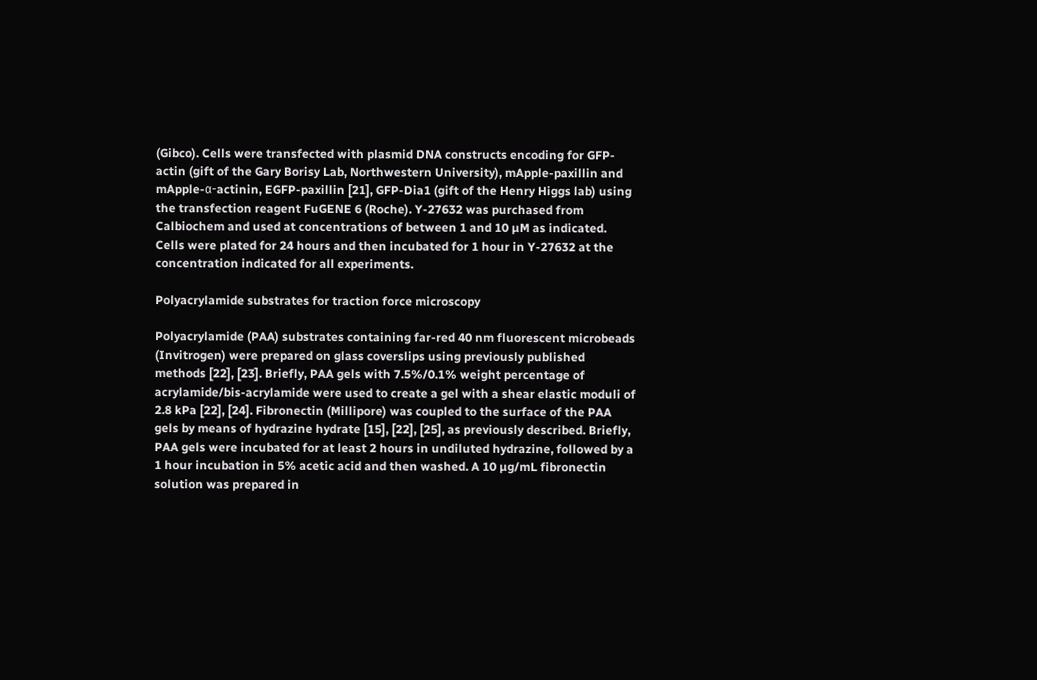(Gibco). Cells were transfected with plasmid DNA constructs encoding for GFP-actin (gift of the Gary Borisy Lab, Northwestern University), mApple-paxillin and mApple-α-actinin, EGFP-paxillin [21], GFP-Dia1 (gift of the Henry Higgs lab) using the transfection reagent FuGENE 6 (Roche). Y-27632 was purchased from Calbiochem and used at concentrations of between 1 and 10 µM as indicated. Cells were plated for 24 hours and then incubated for 1 hour in Y-27632 at the concentration indicated for all experiments.

Polyacrylamide substrates for traction force microscopy

Polyacrylamide (PAA) substrates containing far-red 40 nm fluorescent microbeads (Invitrogen) were prepared on glass coverslips using previously published methods [22], [23]. Briefly, PAA gels with 7.5%/0.1% weight percentage of acrylamide/bis-acrylamide were used to create a gel with a shear elastic moduli of 2.8 kPa [22], [24]. Fibronectin (Millipore) was coupled to the surface of the PAA gels by means of hydrazine hydrate [15], [22], [25], as previously described. Briefly, PAA gels were incubated for at least 2 hours in undiluted hydrazine, followed by a 1 hour incubation in 5% acetic acid and then washed. A 10 µg/mL fibronectin solution was prepared in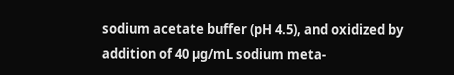sodium acetate buffer (pH 4.5), and oxidized by addition of 40 µg/mL sodium meta-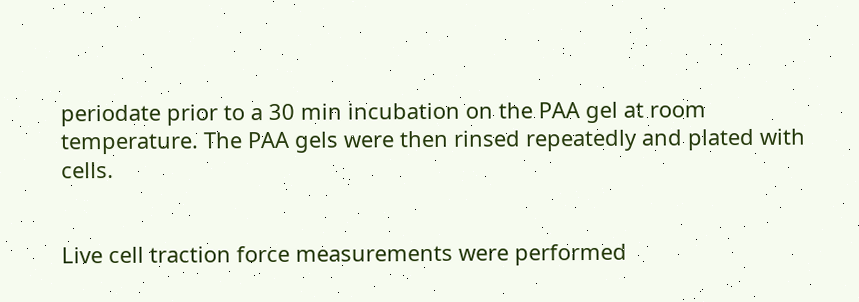periodate prior to a 30 min incubation on the PAA gel at room temperature. The PAA gels were then rinsed repeatedly and plated with cells.


Live cell traction force measurements were performed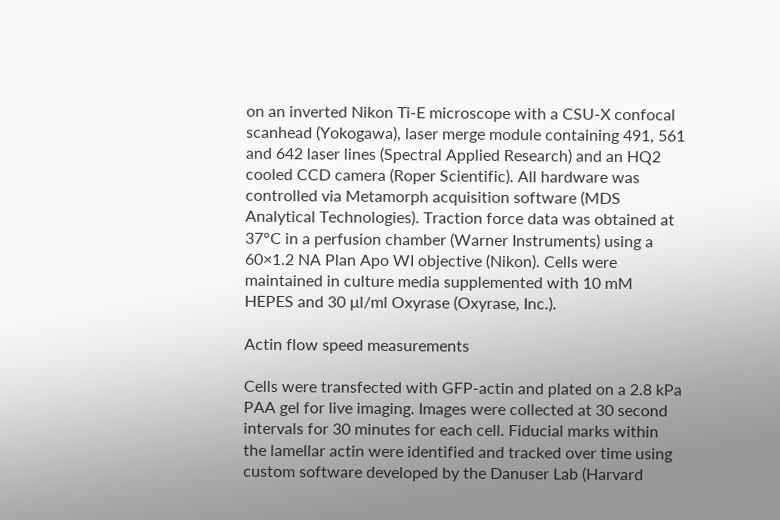on an inverted Nikon Ti-E microscope with a CSU-X confocal scanhead (Yokogawa), laser merge module containing 491, 561 and 642 laser lines (Spectral Applied Research) and an HQ2 cooled CCD camera (Roper Scientific). All hardware was controlled via Metamorph acquisition software (MDS Analytical Technologies). Traction force data was obtained at 37°C in a perfusion chamber (Warner Instruments) using a 60×1.2 NA Plan Apo WI objective (Nikon). Cells were maintained in culture media supplemented with 10 mM HEPES and 30 µl/ml Oxyrase (Oxyrase, Inc.).

Actin flow speed measurements

Cells were transfected with GFP-actin and plated on a 2.8 kPa PAA gel for live imaging. Images were collected at 30 second intervals for 30 minutes for each cell. Fiducial marks within the lamellar actin were identified and tracked over time using custom software developed by the Danuser Lab (Harvard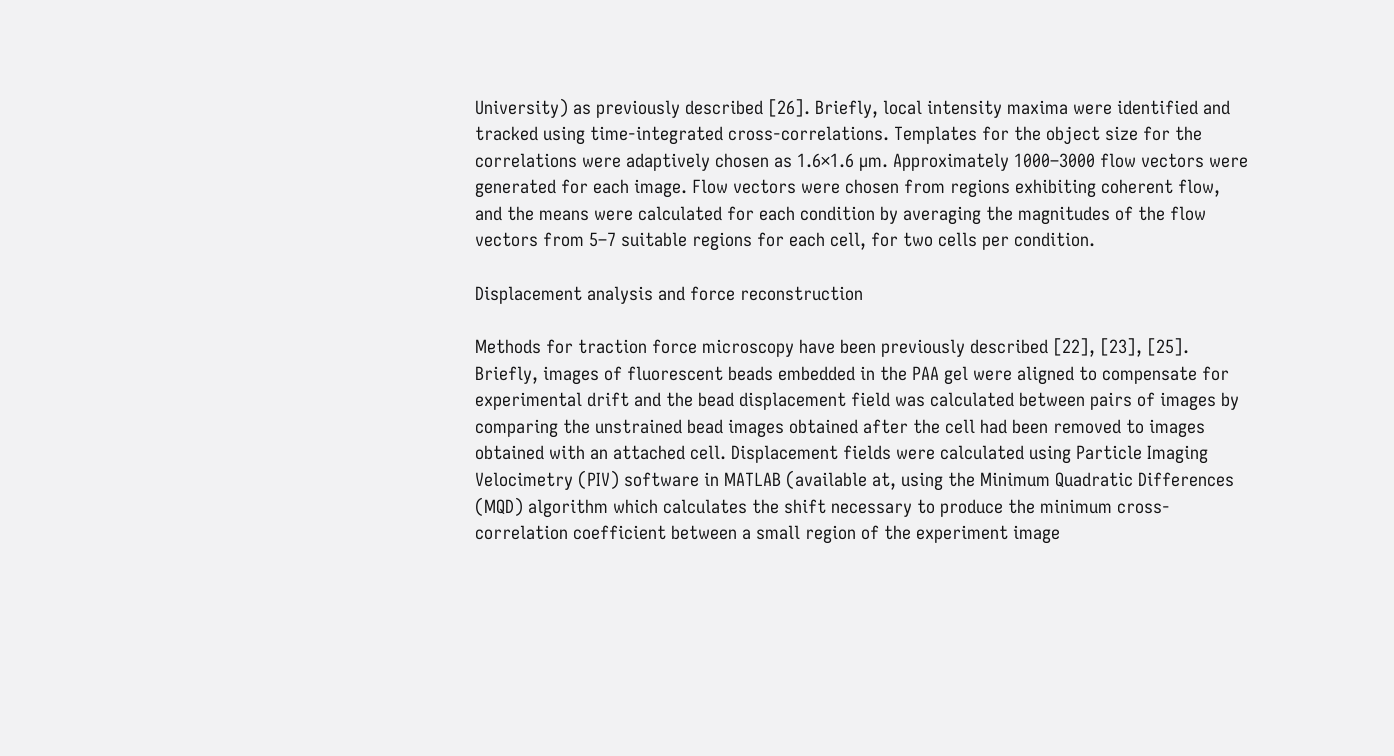University) as previously described [26]. Briefly, local intensity maxima were identified and tracked using time-integrated cross-correlations. Templates for the object size for the correlations were adaptively chosen as 1.6×1.6 µm. Approximately 1000–3000 flow vectors were generated for each image. Flow vectors were chosen from regions exhibiting coherent flow, and the means were calculated for each condition by averaging the magnitudes of the flow vectors from 5–7 suitable regions for each cell, for two cells per condition.

Displacement analysis and force reconstruction

Methods for traction force microscopy have been previously described [22], [23], [25]. Briefly, images of fluorescent beads embedded in the PAA gel were aligned to compensate for experimental drift and the bead displacement field was calculated between pairs of images by comparing the unstrained bead images obtained after the cell had been removed to images obtained with an attached cell. Displacement fields were calculated using Particle Imaging Velocimetry (PIV) software in MATLAB (available at, using the Minimum Quadratic Differences (MQD) algorithm which calculates the shift necessary to produce the minimum cross-correlation coefficient between a small region of the experiment image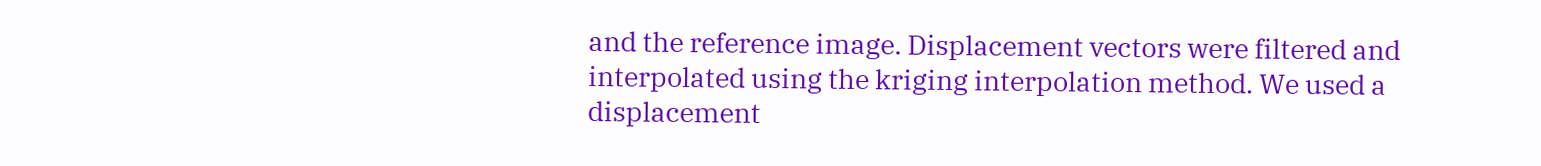and the reference image. Displacement vectors were filtered and interpolated using the kriging interpolation method. We used a displacement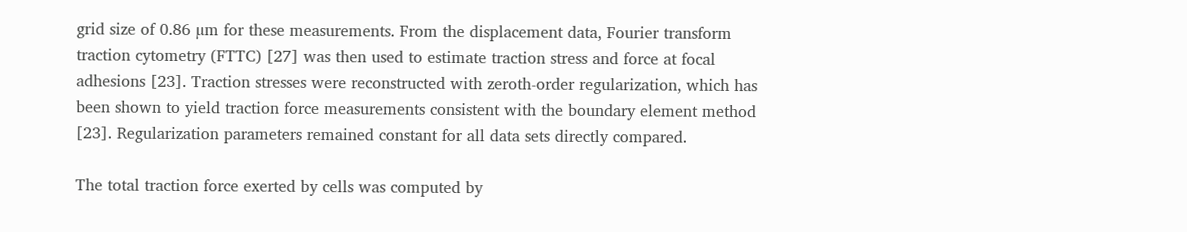grid size of 0.86 µm for these measurements. From the displacement data, Fourier transform traction cytometry (FTTC) [27] was then used to estimate traction stress and force at focal adhesions [23]. Traction stresses were reconstructed with zeroth-order regularization, which has been shown to yield traction force measurements consistent with the boundary element method [23]. Regularization parameters remained constant for all data sets directly compared.

The total traction force exerted by cells was computed by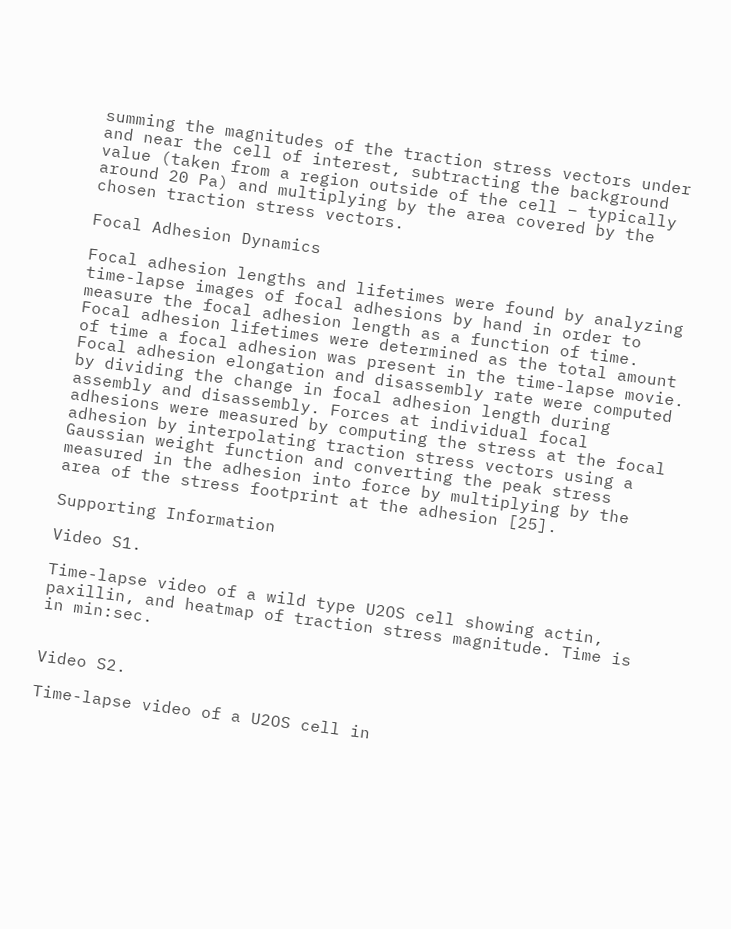summing the magnitudes of the traction stress vectors under and near the cell of interest, subtracting the background value (taken from a region outside of the cell – typically around 20 Pa) and multiplying by the area covered by the chosen traction stress vectors.

Focal Adhesion Dynamics

Focal adhesion lengths and lifetimes were found by analyzing time-lapse images of focal adhesions by hand in order to measure the focal adhesion length as a function of time. Focal adhesion lifetimes were determined as the total amount of time a focal adhesion was present in the time-lapse movie. Focal adhesion elongation and disassembly rate were computed by dividing the change in focal adhesion length during assembly and disassembly. Forces at individual focal adhesions were measured by computing the stress at the focal adhesion by interpolating traction stress vectors using a Gaussian weight function and converting the peak stress measured in the adhesion into force by multiplying by the area of the stress footprint at the adhesion [25].

Supporting Information

Video S1.

Time-lapse video of a wild type U2OS cell showing actin, paxillin, and heatmap of traction stress magnitude. Time is in min:sec.


Video S2.

Time-lapse video of a U2OS cell in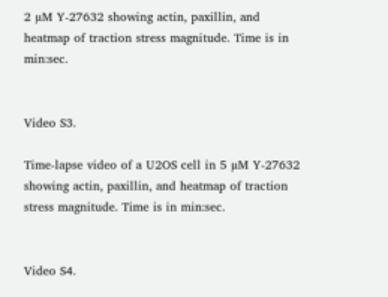2 µM Y-27632 showing actin, paxillin, and heatmap of traction stress magnitude. Time is in min:sec.


Video S3.

Time-lapse video of a U2OS cell in 5 µM Y-27632 showing actin, paxillin, and heatmap of traction stress magnitude. Time is in min:sec.


Video S4.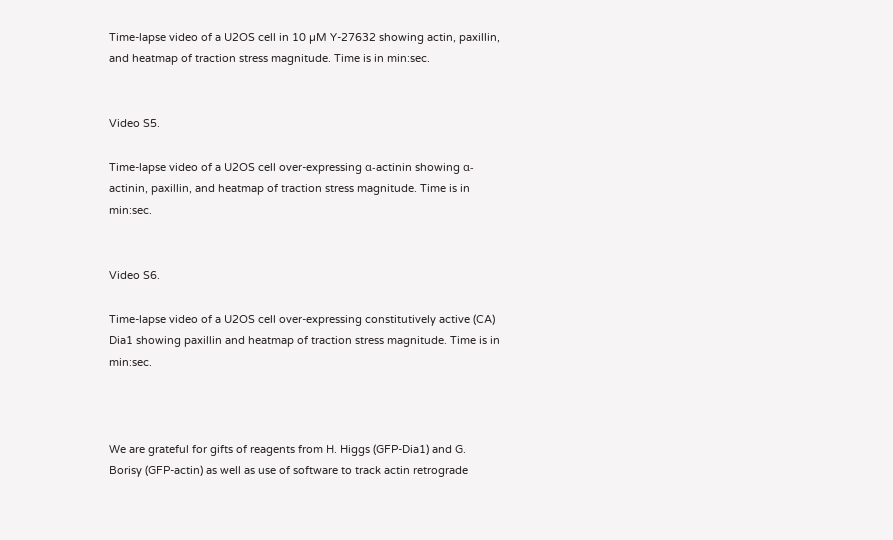Time-lapse video of a U2OS cell in 10 µM Y-27632 showing actin, paxillin, and heatmap of traction stress magnitude. Time is in min:sec.


Video S5.

Time-lapse video of a U2OS cell over-expressing α-actinin showing α-actinin, paxillin, and heatmap of traction stress magnitude. Time is in min:sec.


Video S6.

Time-lapse video of a U2OS cell over-expressing constitutively active (CA) Dia1 showing paxillin and heatmap of traction stress magnitude. Time is in min:sec.



We are grateful for gifts of reagents from H. Higgs (GFP-Dia1) and G. Borisy (GFP-actin) as well as use of software to track actin retrograde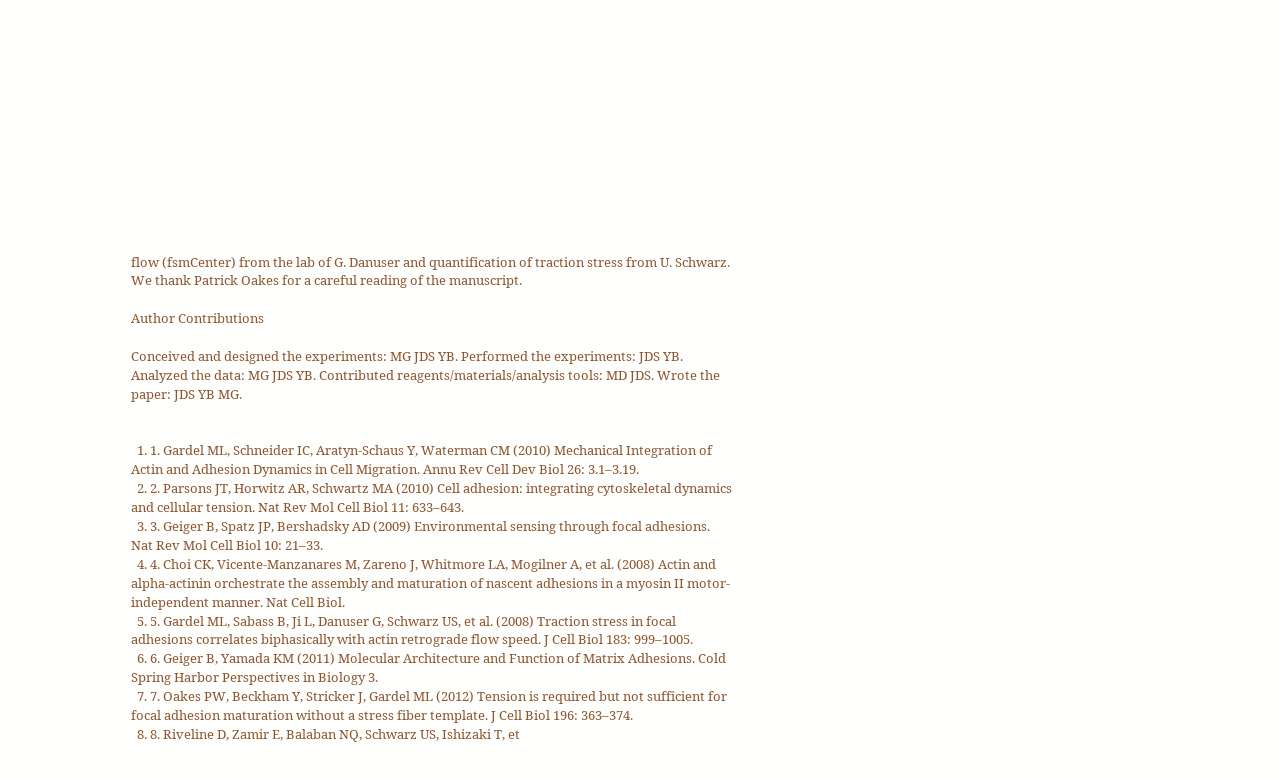flow (fsmCenter) from the lab of G. Danuser and quantification of traction stress from U. Schwarz. We thank Patrick Oakes for a careful reading of the manuscript.

Author Contributions

Conceived and designed the experiments: MG JDS YB. Performed the experiments: JDS YB. Analyzed the data: MG JDS YB. Contributed reagents/materials/analysis tools: MD JDS. Wrote the paper: JDS YB MG.


  1. 1. Gardel ML, Schneider IC, Aratyn-Schaus Y, Waterman CM (2010) Mechanical Integration of Actin and Adhesion Dynamics in Cell Migration. Annu Rev Cell Dev Biol 26: 3.1–3.19.
  2. 2. Parsons JT, Horwitz AR, Schwartz MA (2010) Cell adhesion: integrating cytoskeletal dynamics and cellular tension. Nat Rev Mol Cell Biol 11: 633–643.
  3. 3. Geiger B, Spatz JP, Bershadsky AD (2009) Environmental sensing through focal adhesions. Nat Rev Mol Cell Biol 10: 21–33.
  4. 4. Choi CK, Vicente-Manzanares M, Zareno J, Whitmore LA, Mogilner A, et al. (2008) Actin and alpha-actinin orchestrate the assembly and maturation of nascent adhesions in a myosin II motor-independent manner. Nat Cell Biol.
  5. 5. Gardel ML, Sabass B, Ji L, Danuser G, Schwarz US, et al. (2008) Traction stress in focal adhesions correlates biphasically with actin retrograde flow speed. J Cell Biol 183: 999–1005.
  6. 6. Geiger B, Yamada KM (2011) Molecular Architecture and Function of Matrix Adhesions. Cold Spring Harbor Perspectives in Biology 3.
  7. 7. Oakes PW, Beckham Y, Stricker J, Gardel ML (2012) Tension is required but not sufficient for focal adhesion maturation without a stress fiber template. J Cell Biol 196: 363–374.
  8. 8. Riveline D, Zamir E, Balaban NQ, Schwarz US, Ishizaki T, et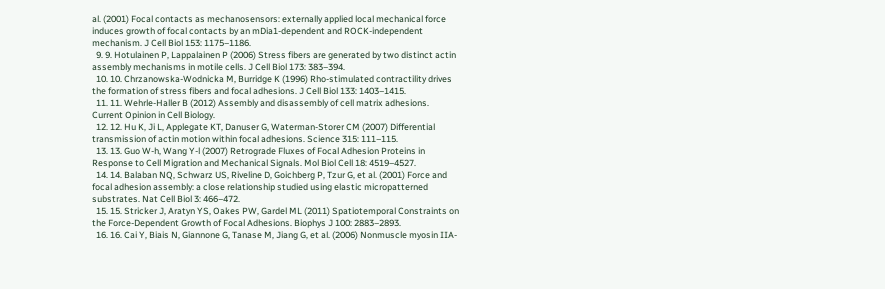al. (2001) Focal contacts as mechanosensors: externally applied local mechanical force induces growth of focal contacts by an mDia1-dependent and ROCK-independent mechanism. J Cell Biol 153: 1175–1186.
  9. 9. Hotulainen P, Lappalainen P (2006) Stress fibers are generated by two distinct actin assembly mechanisms in motile cells. J Cell Biol 173: 383–394.
  10. 10. Chrzanowska-Wodnicka M, Burridge K (1996) Rho-stimulated contractility drives the formation of stress fibers and focal adhesions. J Cell Biol 133: 1403–1415.
  11. 11. Wehrle-Haller B (2012) Assembly and disassembly of cell matrix adhesions. Current Opinion in Cell Biology.
  12. 12. Hu K, Ji L, Applegate KT, Danuser G, Waterman-Storer CM (2007) Differential transmission of actin motion within focal adhesions. Science 315: 111–115.
  13. 13. Guo W-h, Wang Y-l (2007) Retrograde Fluxes of Focal Adhesion Proteins in Response to Cell Migration and Mechanical Signals. Mol Biol Cell 18: 4519–4527.
  14. 14. Balaban NQ, Schwarz US, Riveline D, Goichberg P, Tzur G, et al. (2001) Force and focal adhesion assembly: a close relationship studied using elastic micropatterned substrates. Nat Cell Biol 3: 466–472.
  15. 15. Stricker J, Aratyn YS, Oakes PW, Gardel ML (2011) Spatiotemporal Constraints on the Force-Dependent Growth of Focal Adhesions. Biophys J 100: 2883–2893.
  16. 16. Cai Y, Biais N, Giannone G, Tanase M, Jiang G, et al. (2006) Nonmuscle myosin IIA-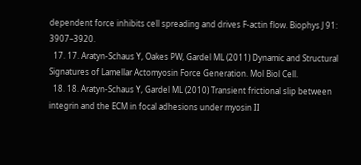dependent force inhibits cell spreading and drives F-actin flow. Biophys J 91: 3907–3920.
  17. 17. Aratyn-Schaus Y, Oakes PW, Gardel ML (2011) Dynamic and Structural Signatures of Lamellar Actomyosin Force Generation. Mol Biol Cell.
  18. 18. Aratyn-Schaus Y, Gardel ML (2010) Transient frictional slip between integrin and the ECM in focal adhesions under myosin II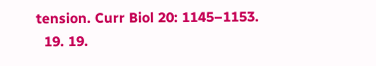tension. Curr Biol 20: 1145–1153.
  19. 19.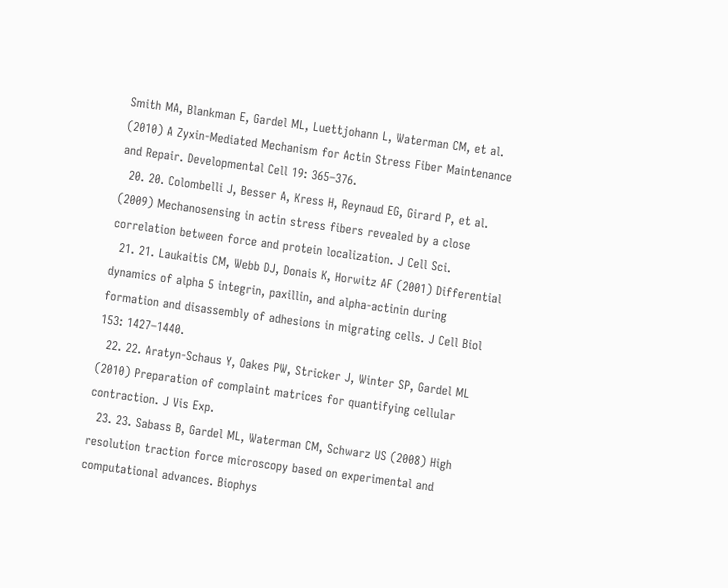Smith MA, Blankman E, Gardel ML, Luettjohann L, Waterman CM, et al. (2010) A Zyxin-Mediated Mechanism for Actin Stress Fiber Maintenance and Repair. Developmental Cell 19: 365–376.
  20. 20. Colombelli J, Besser A, Kress H, Reynaud EG, Girard P, et al. (2009) Mechanosensing in actin stress fibers revealed by a close correlation between force and protein localization. J Cell Sci.
  21. 21. Laukaitis CM, Webb DJ, Donais K, Horwitz AF (2001) Differential dynamics of alpha 5 integrin, paxillin, and alpha-actinin during formation and disassembly of adhesions in migrating cells. J Cell Biol 153: 1427–1440.
  22. 22. Aratyn-Schaus Y, Oakes PW, Stricker J, Winter SP, Gardel ML (2010) Preparation of complaint matrices for quantifying cellular contraction. J Vis Exp.
  23. 23. Sabass B, Gardel ML, Waterman CM, Schwarz US (2008) High resolution traction force microscopy based on experimental and computational advances. Biophys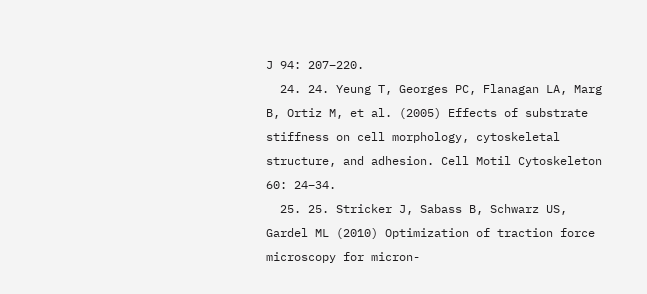J 94: 207–220.
  24. 24. Yeung T, Georges PC, Flanagan LA, Marg B, Ortiz M, et al. (2005) Effects of substrate stiffness on cell morphology, cytoskeletal structure, and adhesion. Cell Motil Cytoskeleton 60: 24–34.
  25. 25. Stricker J, Sabass B, Schwarz US, Gardel ML (2010) Optimization of traction force microscopy for micron-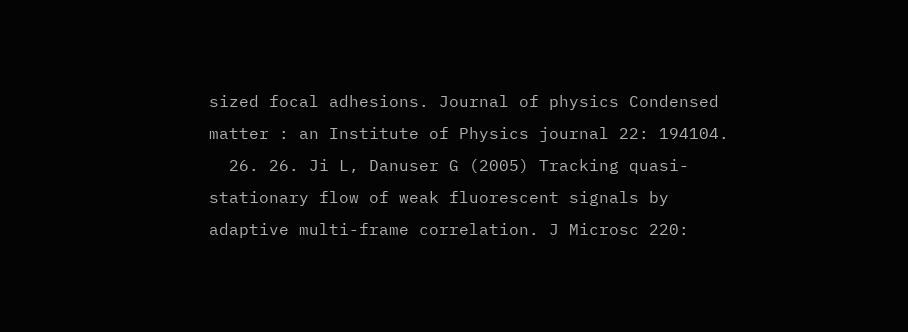sized focal adhesions. Journal of physics Condensed matter : an Institute of Physics journal 22: 194104.
  26. 26. Ji L, Danuser G (2005) Tracking quasi-stationary flow of weak fluorescent signals by adaptive multi-frame correlation. J Microsc 220: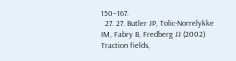150–167.
  27. 27. Butler JP, Tolic-Norrelykke IM, Fabry B, Fredberg JJ (2002) Traction fields,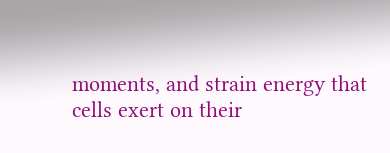moments, and strain energy that cells exert on their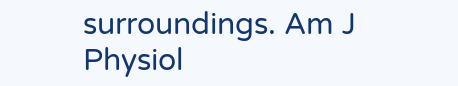surroundings. Am J Physiol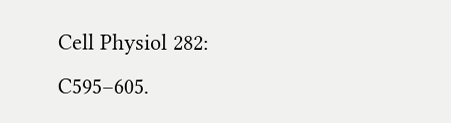Cell Physiol 282: C595–605.